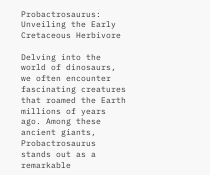Probactrosaurus: Unveiling the Early Cretaceous Herbivore

Delving into the world of dinosaurs, we often encounter fascinating creatures that roamed the Earth millions of years ago. Among these ancient giants, Probactrosaurus stands out as a remarkable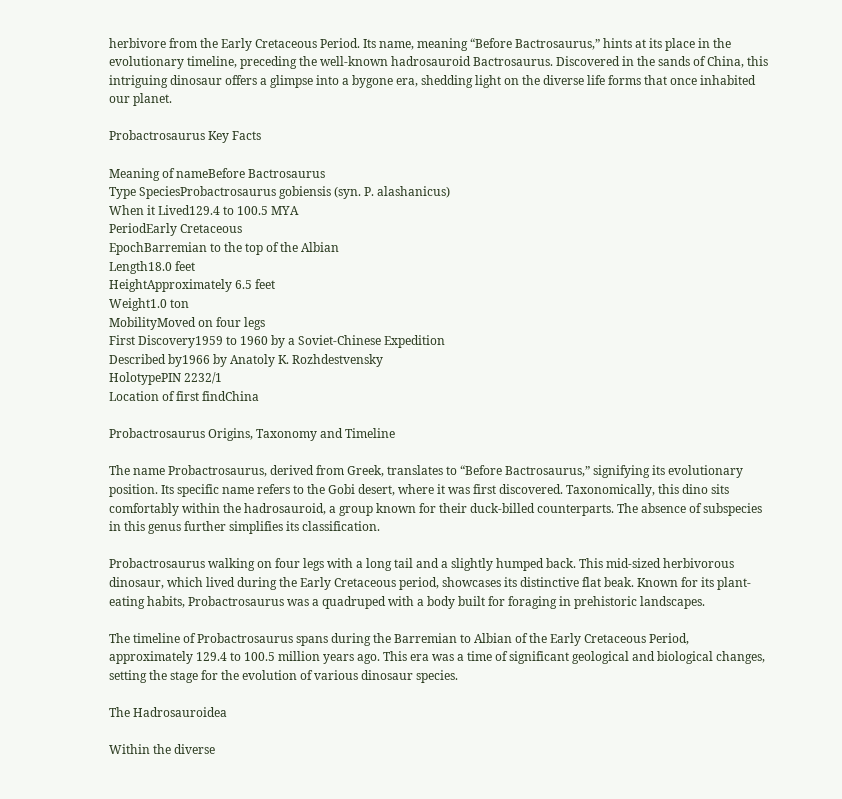herbivore from the Early Cretaceous Period. Its name, meaning “Before Bactrosaurus,” hints at its place in the evolutionary timeline, preceding the well-known hadrosauroid Bactrosaurus. Discovered in the sands of China, this intriguing dinosaur offers a glimpse into a bygone era, shedding light on the diverse life forms that once inhabited our planet.

Probactrosaurus Key Facts

Meaning of nameBefore Bactrosaurus
Type SpeciesProbactrosaurus gobiensis (syn. P. alashanicus)
When it Lived129.4 to 100.5 MYA
PeriodEarly Cretaceous
EpochBarremian to the top of the Albian
Length18.0 feet
HeightApproximately 6.5 feet
Weight1.0 ton
MobilityMoved on four legs
First Discovery1959 to 1960 by a Soviet-Chinese Expedition
Described by1966 by Anatoly K. Rozhdestvensky
HolotypePIN 2232/1
Location of first findChina

Probactrosaurus Origins, Taxonomy and Timeline

The name Probactrosaurus, derived from Greek, translates to “Before Bactrosaurus,” signifying its evolutionary position. Its specific name refers to the Gobi desert, where it was first discovered. Taxonomically, this dino sits comfortably within the hadrosauroid, a group known for their duck-billed counterparts. The absence of subspecies in this genus further simplifies its classification.

Probactrosaurus walking on four legs with a long tail and a slightly humped back. This mid-sized herbivorous dinosaur, which lived during the Early Cretaceous period, showcases its distinctive flat beak. Known for its plant-eating habits, Probactrosaurus was a quadruped with a body built for foraging in prehistoric landscapes.

The timeline of Probactrosaurus spans during the Barremian to Albian of the Early Cretaceous Period, approximately 129.4 to 100.5 million years ago. This era was a time of significant geological and biological changes, setting the stage for the evolution of various dinosaur species.

The Hadrosauroidea

Within the diverse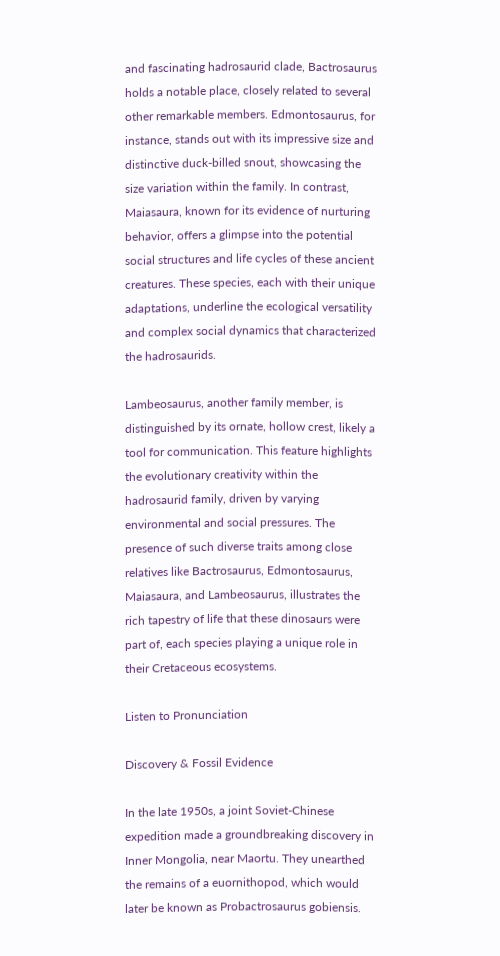and fascinating hadrosaurid clade, Bactrosaurus holds a notable place, closely related to several other remarkable members. Edmontosaurus, for instance, stands out with its impressive size and distinctive duck-billed snout, showcasing the size variation within the family. In contrast, Maiasaura, known for its evidence of nurturing behavior, offers a glimpse into the potential social structures and life cycles of these ancient creatures. These species, each with their unique adaptations, underline the ecological versatility and complex social dynamics that characterized the hadrosaurids.

Lambeosaurus, another family member, is distinguished by its ornate, hollow crest, likely a tool for communication. This feature highlights the evolutionary creativity within the hadrosaurid family, driven by varying environmental and social pressures. The presence of such diverse traits among close relatives like Bactrosaurus, Edmontosaurus, Maiasaura, and Lambeosaurus, illustrates the rich tapestry of life that these dinosaurs were part of, each species playing a unique role in their Cretaceous ecosystems.

Listen to Pronunciation

Discovery & Fossil Evidence

In the late 1950s, a joint Soviet-Chinese expedition made a groundbreaking discovery in Inner Mongolia, near Maortu. They unearthed the remains of a euornithopod, which would later be known as Probactrosaurus gobiensis.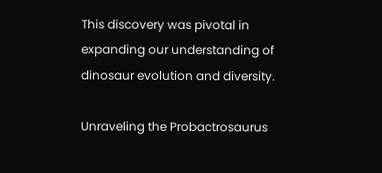This discovery was pivotal in expanding our understanding of dinosaur evolution and diversity.

Unraveling the Probactrosaurus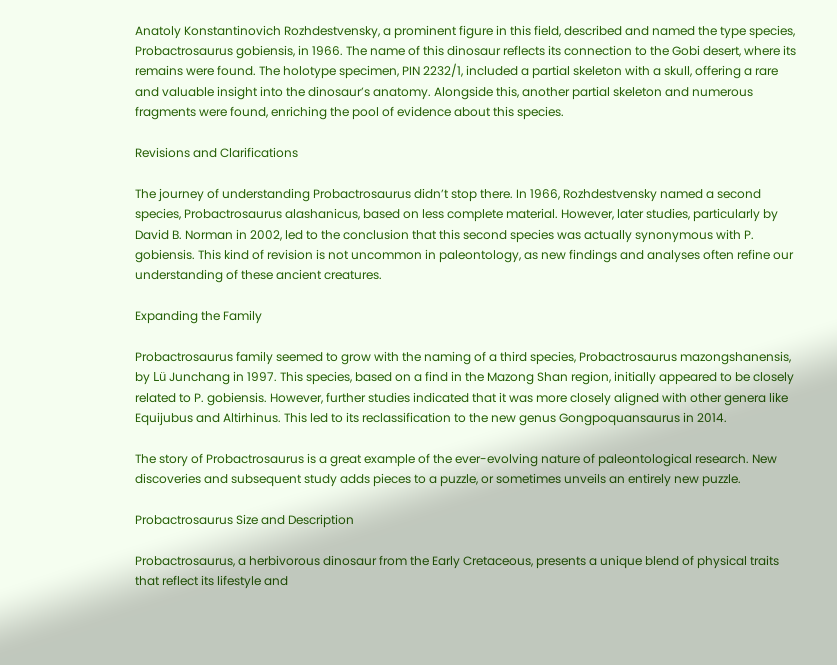Anatoly Konstantinovich Rozhdestvensky, a prominent figure in this field, described and named the type species, Probactrosaurus gobiensis, in 1966. The name of this dinosaur reflects its connection to the Gobi desert, where its remains were found. The holotype specimen, PIN 2232/1, included a partial skeleton with a skull, offering a rare and valuable insight into the dinosaur’s anatomy. Alongside this, another partial skeleton and numerous fragments were found, enriching the pool of evidence about this species.

Revisions and Clarifications

The journey of understanding Probactrosaurus didn’t stop there. In 1966, Rozhdestvensky named a second species, Probactrosaurus alashanicus, based on less complete material. However, later studies, particularly by David B. Norman in 2002, led to the conclusion that this second species was actually synonymous with P. gobiensis. This kind of revision is not uncommon in paleontology, as new findings and analyses often refine our understanding of these ancient creatures.

Expanding the Family

Probactrosaurus family seemed to grow with the naming of a third species, Probactrosaurus mazongshanensis, by Lü Junchang in 1997. This species, based on a find in the Mazong Shan region, initially appeared to be closely related to P. gobiensis. However, further studies indicated that it was more closely aligned with other genera like Equijubus and Altirhinus. This led to its reclassification to the new genus Gongpoquansaurus in 2014.

The story of Probactrosaurus is a great example of the ever-evolving nature of paleontological research. New discoveries and subsequent study adds pieces to a puzzle, or sometimes unveils an entirely new puzzle.

Probactrosaurus Size and Description

Probactrosaurus, a herbivorous dinosaur from the Early Cretaceous, presents a unique blend of physical traits that reflect its lifestyle and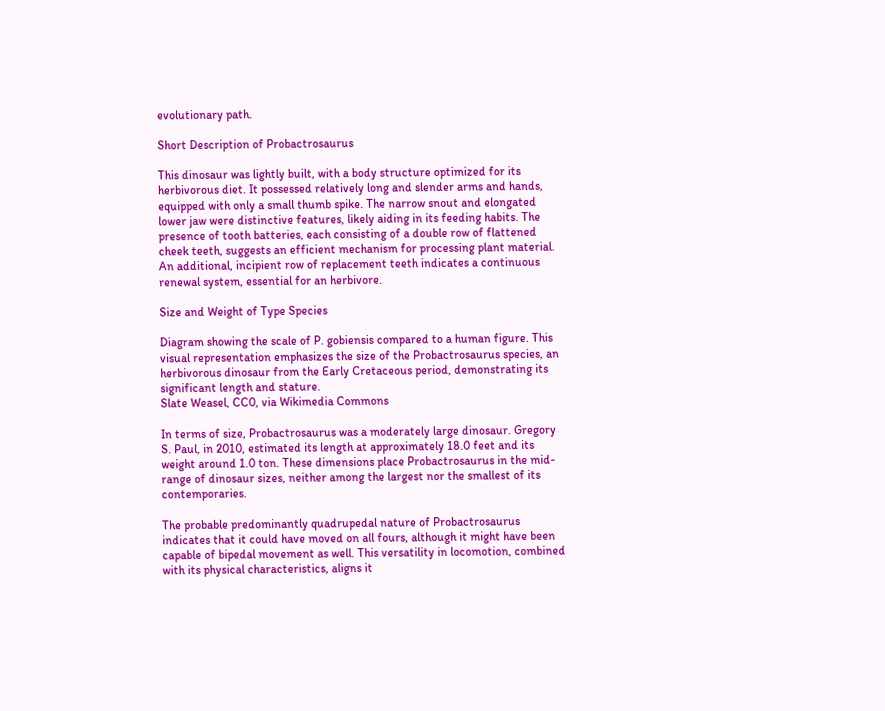evolutionary path.

Short Description of Probactrosaurus

This dinosaur was lightly built, with a body structure optimized for its herbivorous diet. It possessed relatively long and slender arms and hands, equipped with only a small thumb spike. The narrow snout and elongated lower jaw were distinctive features, likely aiding in its feeding habits. The presence of tooth batteries, each consisting of a double row of flattened cheek teeth, suggests an efficient mechanism for processing plant material. An additional, incipient row of replacement teeth indicates a continuous renewal system, essential for an herbivore.

Size and Weight of Type Species

Diagram showing the scale of P. gobiensis compared to a human figure. This visual representation emphasizes the size of the Probactrosaurus species, an herbivorous dinosaur from the Early Cretaceous period, demonstrating its significant length and stature.
Slate Weasel, CC0, via Wikimedia Commons

In terms of size, Probactrosaurus was a moderately large dinosaur. Gregory S. Paul, in 2010, estimated its length at approximately 18.0 feet and its weight around 1.0 ton. These dimensions place Probactrosaurus in the mid-range of dinosaur sizes, neither among the largest nor the smallest of its contemporaries.

The probable predominantly quadrupedal nature of Probactrosaurus indicates that it could have moved on all fours, although it might have been capable of bipedal movement as well. This versatility in locomotion, combined with its physical characteristics, aligns it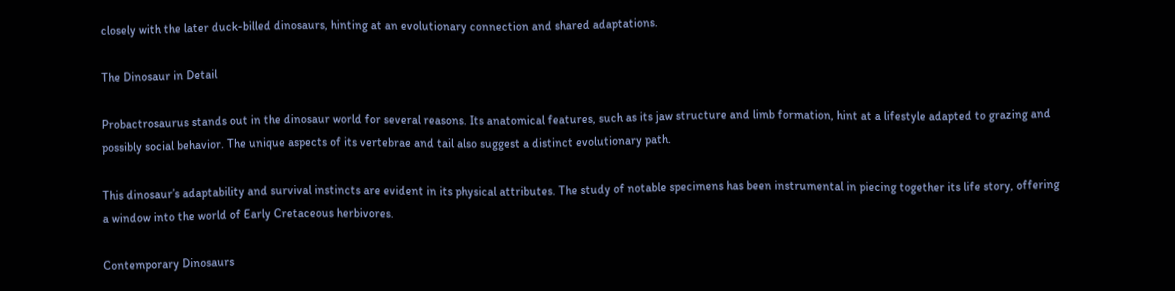closely with the later duck-billed dinosaurs, hinting at an evolutionary connection and shared adaptations.

The Dinosaur in Detail

Probactrosaurus stands out in the dinosaur world for several reasons. Its anatomical features, such as its jaw structure and limb formation, hint at a lifestyle adapted to grazing and possibly social behavior. The unique aspects of its vertebrae and tail also suggest a distinct evolutionary path.

This dinosaur’s adaptability and survival instincts are evident in its physical attributes. The study of notable specimens has been instrumental in piecing together its life story, offering a window into the world of Early Cretaceous herbivores.

Contemporary Dinosaurs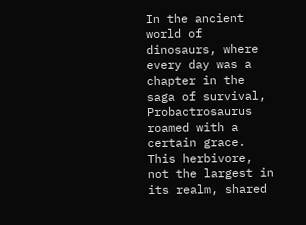In the ancient world of dinosaurs, where every day was a chapter in the saga of survival, Probactrosaurus roamed with a certain grace. This herbivore, not the largest in its realm, shared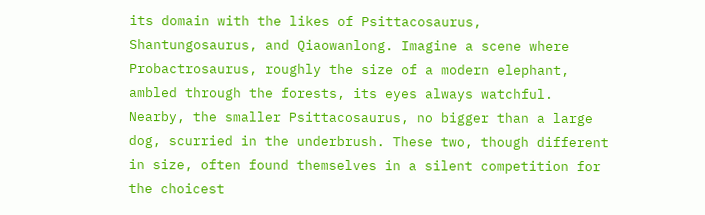its domain with the likes of Psittacosaurus, Shantungosaurus, and Qiaowanlong. Imagine a scene where Probactrosaurus, roughly the size of a modern elephant, ambled through the forests, its eyes always watchful. Nearby, the smaller Psittacosaurus, no bigger than a large dog, scurried in the underbrush. These two, though different in size, often found themselves in a silent competition for the choicest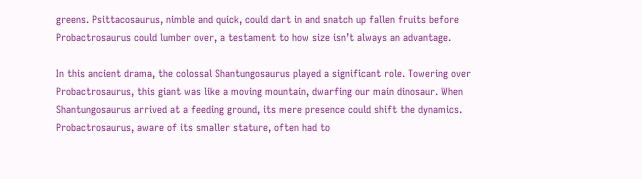greens. Psittacosaurus, nimble and quick, could dart in and snatch up fallen fruits before Probactrosaurus could lumber over, a testament to how size isn’t always an advantage.

In this ancient drama, the colossal Shantungosaurus played a significant role. Towering over Probactrosaurus, this giant was like a moving mountain, dwarfing our main dinosaur. When Shantungosaurus arrived at a feeding ground, its mere presence could shift the dynamics. Probactrosaurus, aware of its smaller stature, often had to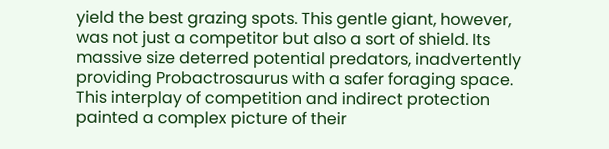yield the best grazing spots. This gentle giant, however, was not just a competitor but also a sort of shield. Its massive size deterred potential predators, inadvertently providing Probactrosaurus with a safer foraging space. This interplay of competition and indirect protection painted a complex picture of their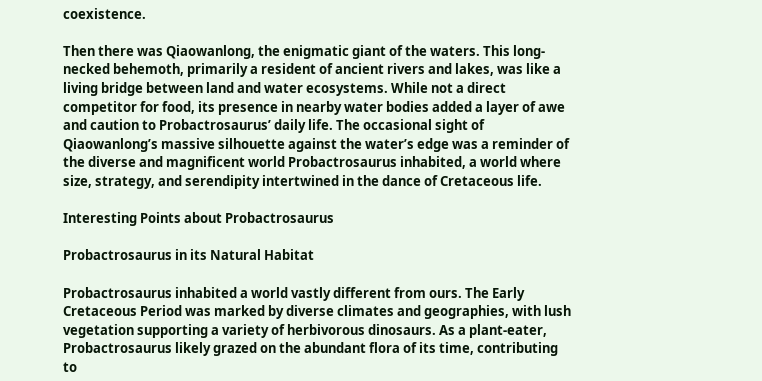coexistence.

Then there was Qiaowanlong, the enigmatic giant of the waters. This long-necked behemoth, primarily a resident of ancient rivers and lakes, was like a living bridge between land and water ecosystems. While not a direct competitor for food, its presence in nearby water bodies added a layer of awe and caution to Probactrosaurus’ daily life. The occasional sight of Qiaowanlong’s massive silhouette against the water’s edge was a reminder of the diverse and magnificent world Probactrosaurus inhabited, a world where size, strategy, and serendipity intertwined in the dance of Cretaceous life.

Interesting Points about Probactrosaurus

Probactrosaurus in its Natural Habitat

Probactrosaurus inhabited a world vastly different from ours. The Early Cretaceous Period was marked by diverse climates and geographies, with lush vegetation supporting a variety of herbivorous dinosaurs. As a plant-eater, Probactrosaurus likely grazed on the abundant flora of its time, contributing to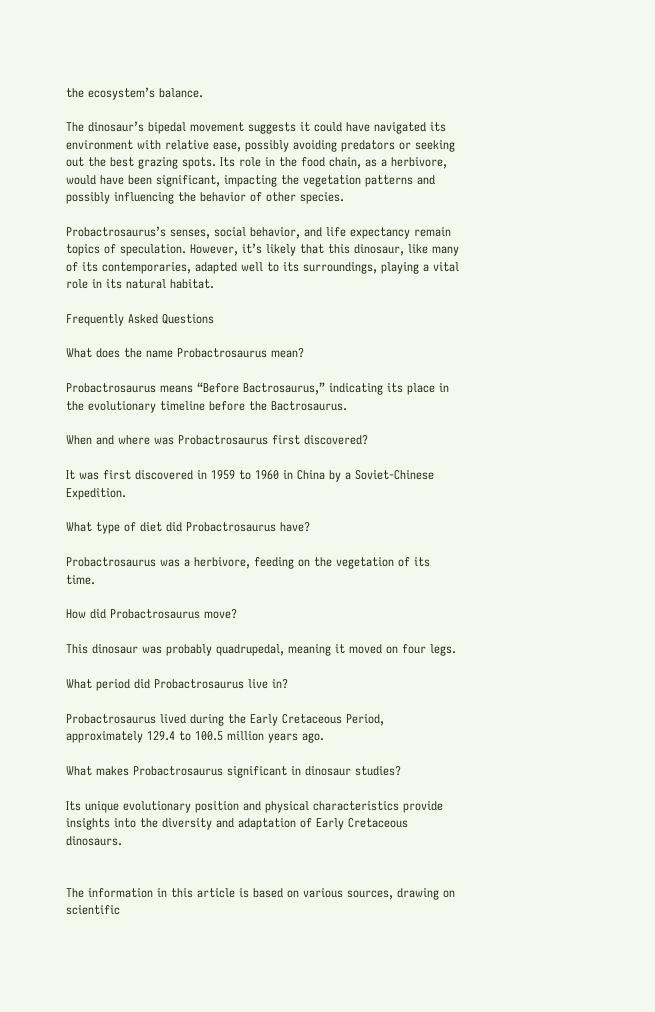the ecosystem’s balance.

The dinosaur’s bipedal movement suggests it could have navigated its environment with relative ease, possibly avoiding predators or seeking out the best grazing spots. Its role in the food chain, as a herbivore, would have been significant, impacting the vegetation patterns and possibly influencing the behavior of other species.

Probactrosaurus’s senses, social behavior, and life expectancy remain topics of speculation. However, it’s likely that this dinosaur, like many of its contemporaries, adapted well to its surroundings, playing a vital role in its natural habitat.

Frequently Asked Questions

What does the name Probactrosaurus mean?

Probactrosaurus means “Before Bactrosaurus,” indicating its place in the evolutionary timeline before the Bactrosaurus.

When and where was Probactrosaurus first discovered?

It was first discovered in 1959 to 1960 in China by a Soviet-Chinese Expedition.

What type of diet did Probactrosaurus have?

Probactrosaurus was a herbivore, feeding on the vegetation of its time.

How did Probactrosaurus move?

This dinosaur was probably quadrupedal, meaning it moved on four legs.

What period did Probactrosaurus live in?

Probactrosaurus lived during the Early Cretaceous Period, approximately 129.4 to 100.5 million years ago.

What makes Probactrosaurus significant in dinosaur studies?

Its unique evolutionary position and physical characteristics provide insights into the diversity and adaptation of Early Cretaceous dinosaurs.


The information in this article is based on various sources, drawing on scientific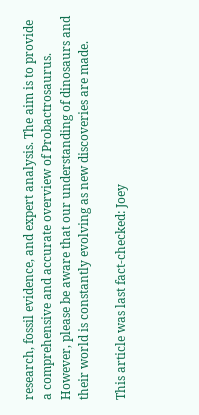research, fossil evidence, and expert analysis. The aim is to provide a comprehensive and accurate overview of Probactrosaurus. However, please be aware that our understanding of dinosaurs and their world is constantly evolving as new discoveries are made.

This article was last fact-checked: Joey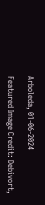Arboleda, 01-06-2024

Featured Image Credit: Debivort,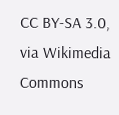CC BY-SA 3.0, via Wikimedia Commons